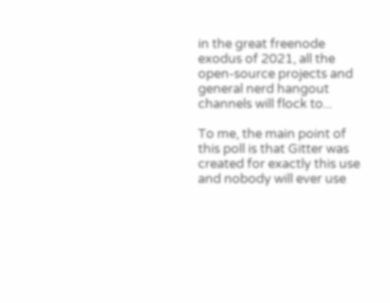in the great freenode exodus of 2021, all the open-source projects and general nerd hangout channels will flock to...

To me, the main point of this poll is that Gitter was created for exactly this use and nobody will ever use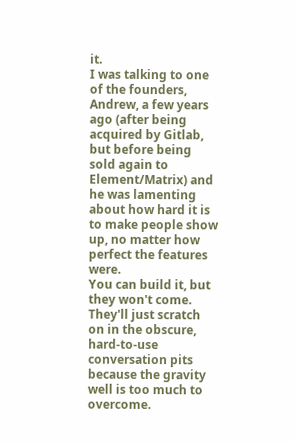it.
I was talking to one of the founders, Andrew, a few years ago (after being acquired by Gitlab, but before being sold again to Element/Matrix) and he was lamenting about how hard it is to make people show up, no matter how perfect the features were.
You can build it, but they won't come. They'll just scratch on in the obscure, hard-to-use conversation pits because the gravity well is too much to overcome.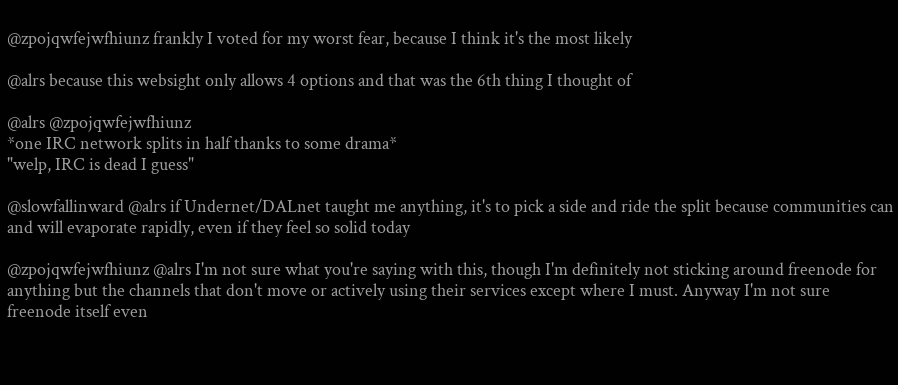@zpojqwfejwfhiunz frankly I voted for my worst fear, because I think it's the most likely

@alrs because this websight only allows 4 options and that was the 6th thing I thought of

@alrs @zpojqwfejwfhiunz
*one IRC network splits in half thanks to some drama*
"welp, IRC is dead I guess"

@slowfallinward @alrs if Undernet/DALnet taught me anything, it's to pick a side and ride the split because communities can and will evaporate rapidly, even if they feel so solid today

@zpojqwfejwfhiunz @alrs I'm not sure what you're saying with this, though I'm definitely not sticking around freenode for anything but the channels that don't move or actively using their services except where I must. Anyway I'm not sure freenode itself even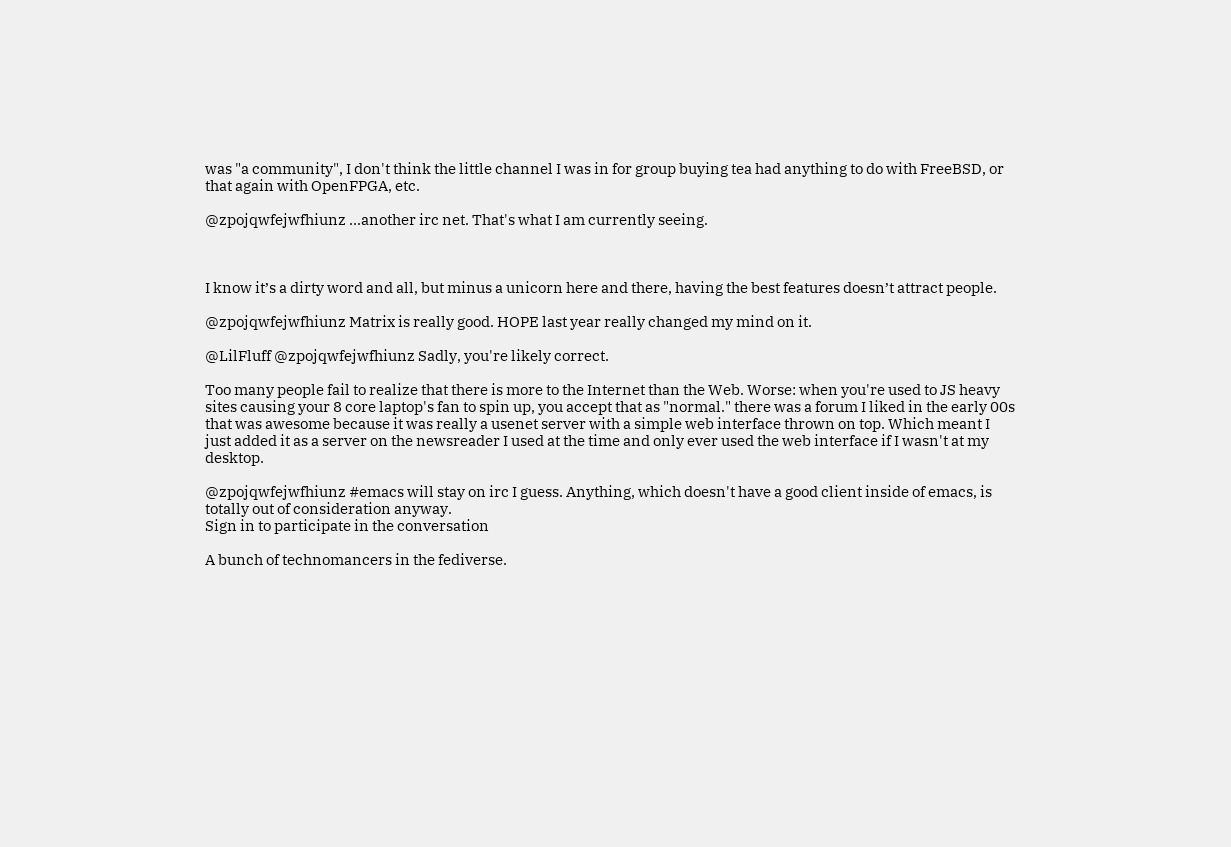was "a community", I don't think the little channel I was in for group buying tea had anything to do with FreeBSD, or that again with OpenFPGA, etc.

@zpojqwfejwfhiunz ...another irc net. That's what I am currently seeing.



I know it’s a dirty word and all, but minus a unicorn here and there, having the best features doesn’t attract people.

@zpojqwfejwfhiunz Matrix is really good. HOPE last year really changed my mind on it.

@LilFluff @zpojqwfejwfhiunz Sadly, you're likely correct.

Too many people fail to realize that there is more to the Internet than the Web. Worse: when you're used to JS heavy sites causing your 8 core laptop's fan to spin up, you accept that as "normal." there was a forum I liked in the early 00s that was awesome because it was really a usenet server with a simple web interface thrown on top. Which meant I just added it as a server on the newsreader I used at the time and only ever used the web interface if I wasn't at my desktop.

@zpojqwfejwfhiunz #emacs will stay on irc I guess. Anything, which doesn't have a good client inside of emacs, is totally out of consideration anyway.
Sign in to participate in the conversation

A bunch of technomancers in the fediverse.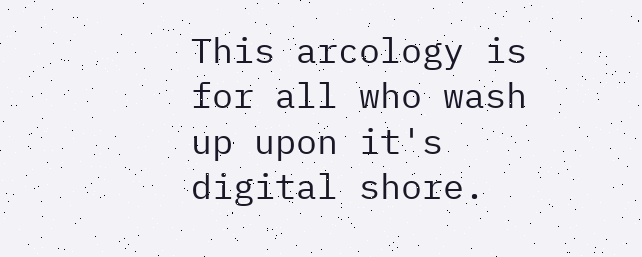This arcology is for all who wash up upon it's digital shore.